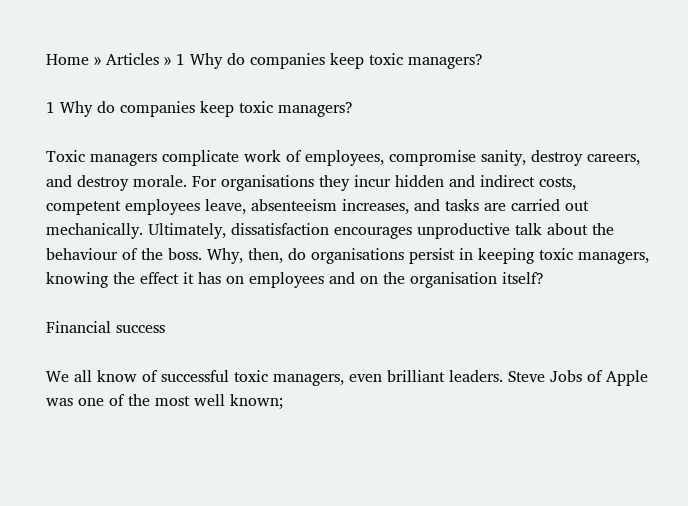Home » Articles » 1 Why do companies keep toxic managers?

1 Why do companies keep toxic managers?

Toxic managers complicate work of employees, compromise sanity, destroy careers, and destroy morale. For organisations they incur hidden and indirect costs, competent employees leave, absenteeism increases, and tasks are carried out mechanically. Ultimately, dissatisfaction encourages unproductive talk about the behaviour of the boss. Why, then, do organisations persist in keeping toxic managers, knowing the effect it has on employees and on the organisation itself?

Financial success

We all know of successful toxic managers, even brilliant leaders. Steve Jobs of Apple was one of the most well known;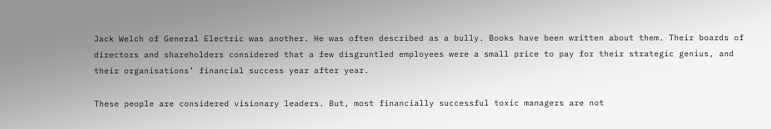Jack Welch of General Electric was another. He was often described as a bully. Books have been written about them. Their boards of directors and shareholders considered that a few disgruntled employees were a small price to pay for their strategic genius, and their organisations’ financial success year after year.

These people are considered visionary leaders. But, most financially successful toxic managers are not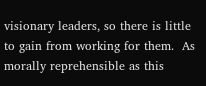visionary leaders, so there is little to gain from working for them.  As morally reprehensible as this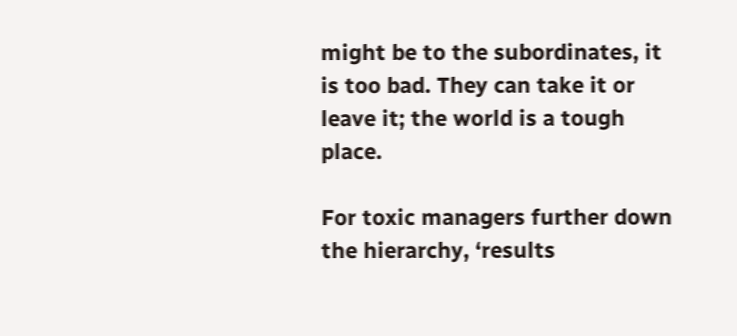might be to the subordinates, it is too bad. They can take it or leave it; the world is a tough place.

For toxic managers further down the hierarchy, ‘results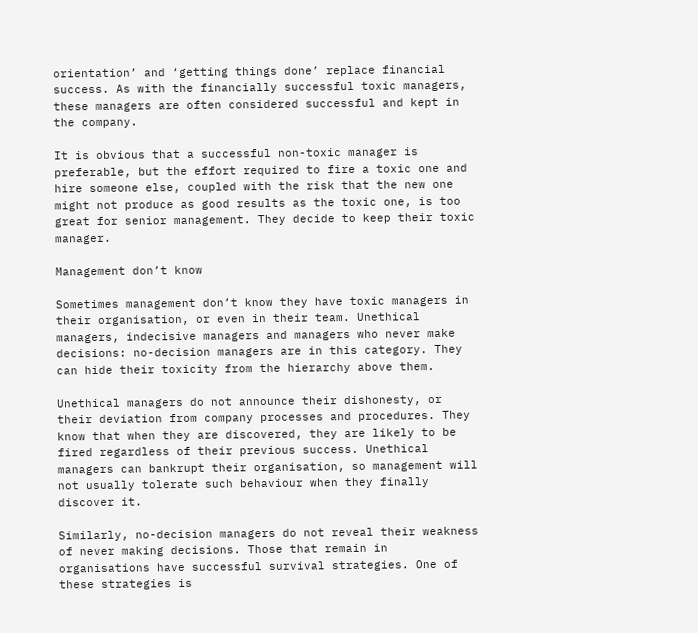orientation’ and ‘getting things done’ replace financial success. As with the financially successful toxic managers, these managers are often considered successful and kept in the company.

It is obvious that a successful non-toxic manager is preferable, but the effort required to fire a toxic one and hire someone else, coupled with the risk that the new one might not produce as good results as the toxic one, is too great for senior management. They decide to keep their toxic manager.

Management don’t know

Sometimes management don’t know they have toxic managers in their organisation, or even in their team. Unethical managers, indecisive managers and managers who never make decisions: no-decision managers are in this category. They can hide their toxicity from the hierarchy above them.

Unethical managers do not announce their dishonesty, or their deviation from company processes and procedures. They know that when they are discovered, they are likely to be fired regardless of their previous success. Unethical managers can bankrupt their organisation, so management will not usually tolerate such behaviour when they finally discover it.

Similarly, no-decision managers do not reveal their weakness of never making decisions. Those that remain in organisations have successful survival strategies. One of these strategies is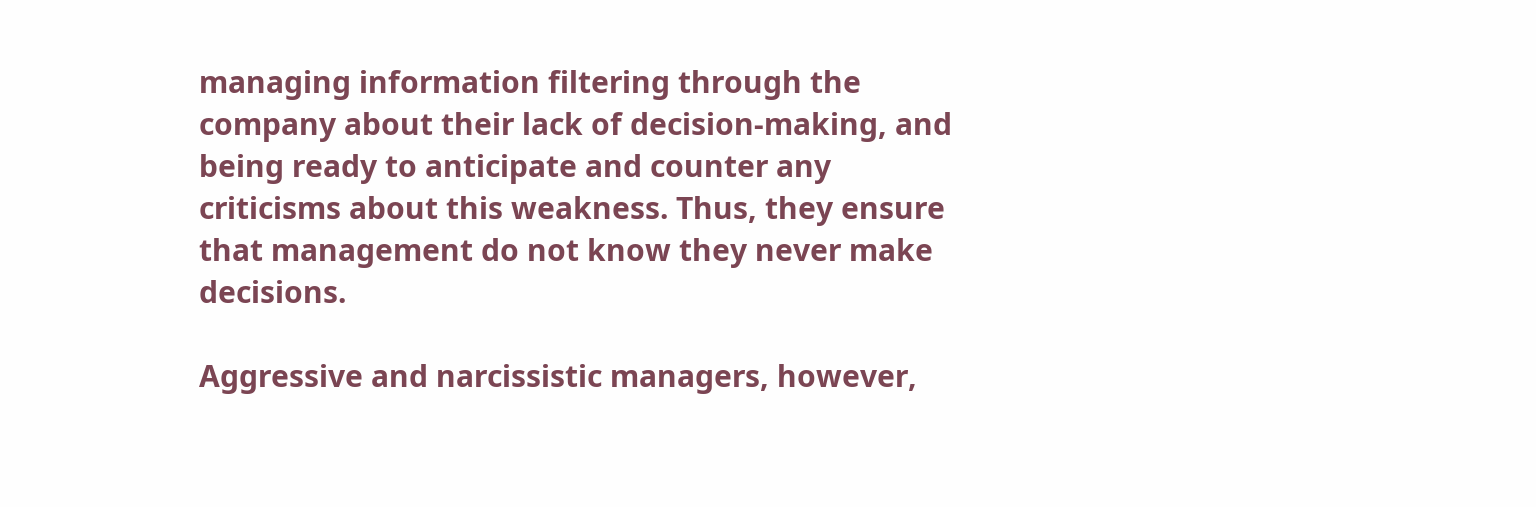managing information filtering through the company about their lack of decision-making, and being ready to anticipate and counter any criticisms about this weakness. Thus, they ensure that management do not know they never make decisions.

Aggressive and narcissistic managers, however,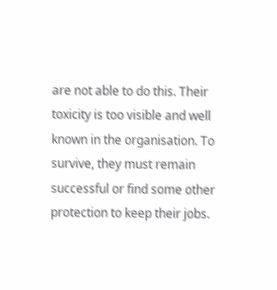are not able to do this. Their toxicity is too visible and well known in the organisation. To survive, they must remain successful or find some other protection to keep their jobs.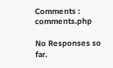Comments : comments.php

No Responses so far.